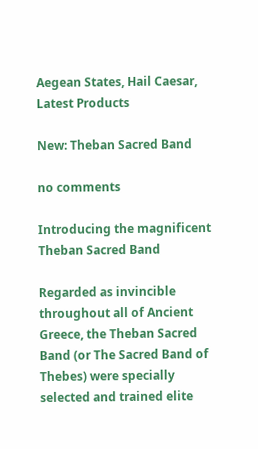Aegean States, Hail Caesar, Latest Products

New: Theban Sacred Band

no comments

Introducing the magnificent Theban Sacred Band

Regarded as invincible throughout all of Ancient Greece, the Theban Sacred Band (or The Sacred Band of Thebes) were specially selected and trained elite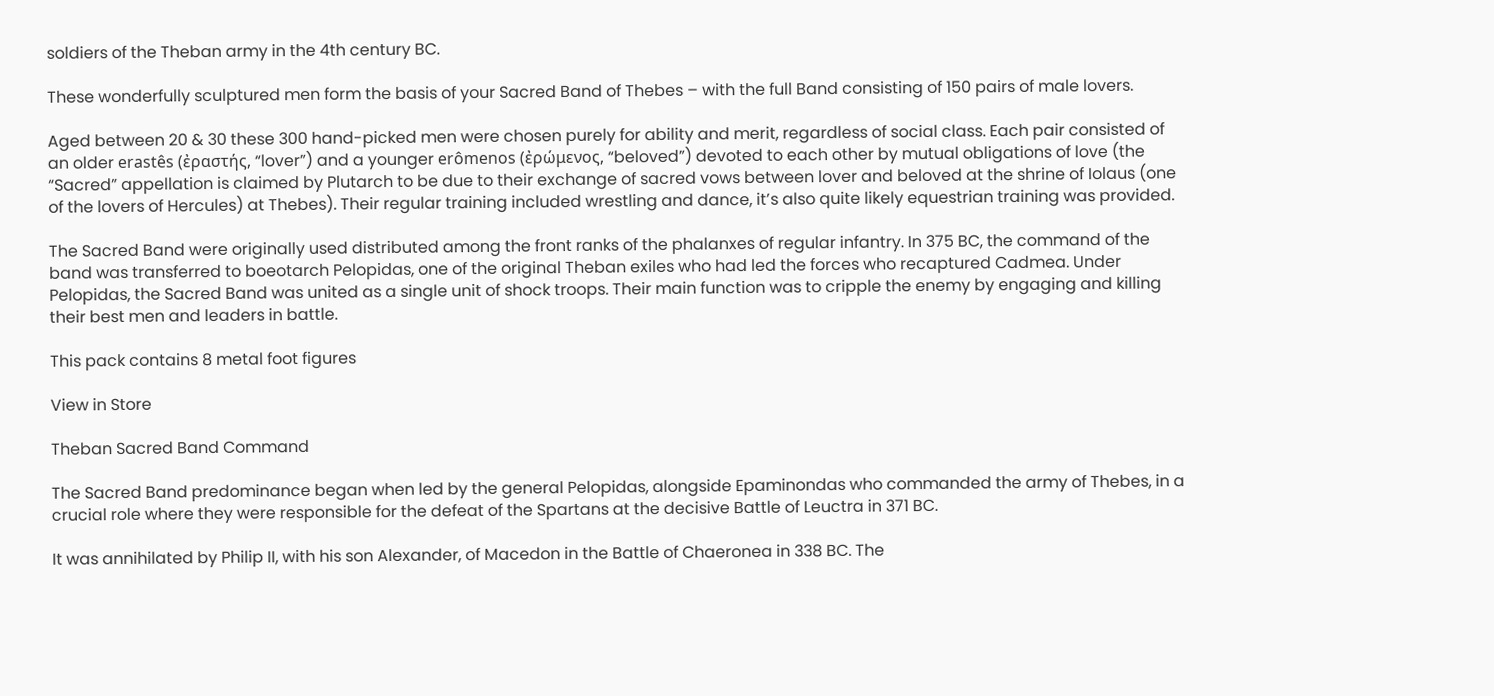soldiers of the Theban army in the 4th century BC.

These wonderfully sculptured men form the basis of your Sacred Band of Thebes – with the full Band consisting of 150 pairs of male lovers.

Aged between 20 & 30 these 300 hand-picked men were chosen purely for ability and merit, regardless of social class. Each pair consisted of an older erastês (ἐραστής, “lover”) and a younger erômenos (ἐρώμενος, “beloved”) devoted to each other by mutual obligations of love (the “Sacred” appellation is claimed by Plutarch to be due to their exchange of sacred vows between lover and beloved at the shrine of Iolaus (one of the lovers of Hercules) at Thebes). Their regular training included wrestling and dance, it’s also quite likely equestrian training was provided.

The Sacred Band were originally used distributed among the front ranks of the phalanxes of regular infantry. In 375 BC, the command of the band was transferred to boeotarch Pelopidas, one of the original Theban exiles who had led the forces who recaptured Cadmea. Under Pelopidas, the Sacred Band was united as a single unit of shock troops. Their main function was to cripple the enemy by engaging and killing their best men and leaders in battle.

This pack contains 8 metal foot figures

View in Store

Theban Sacred Band Command

The Sacred Band predominance began when led by the general Pelopidas, alongside Epaminondas who commanded the army of Thebes, in a crucial role where they were responsible for the defeat of the Spartans at the decisive Battle of Leuctra in 371 BC.

It was annihilated by Philip II, with his son Alexander, of Macedon in the Battle of Chaeronea in 338 BC. The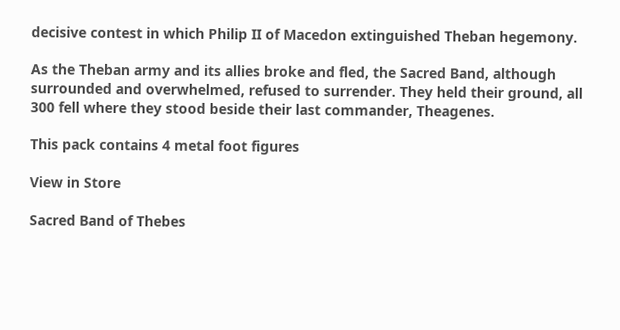decisive contest in which Philip II of Macedon extinguished Theban hegemony.

As the Theban army and its allies broke and fled, the Sacred Band, although surrounded and overwhelmed, refused to surrender. They held their ground, all 300 fell where they stood beside their last commander, Theagenes.

This pack contains 4 metal foot figures

View in Store

Sacred Band of Thebes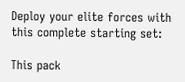Deploy your elite forces with this complete starting set:

This pack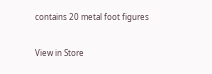contains 20 metal foot figures

View in Store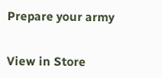Prepare your army


View in Store